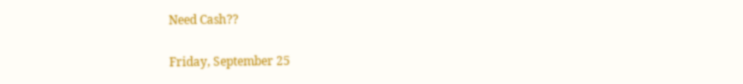Need Cash??

Friday, September 25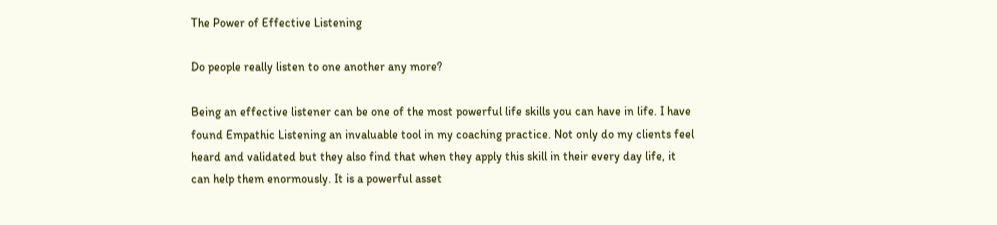The Power of Effective Listening

Do people really listen to one another any more?

Being an effective listener can be one of the most powerful life skills you can have in life. I have found Empathic Listening an invaluable tool in my coaching practice. Not only do my clients feel heard and validated but they also find that when they apply this skill in their every day life, it can help them enormously. It is a powerful asset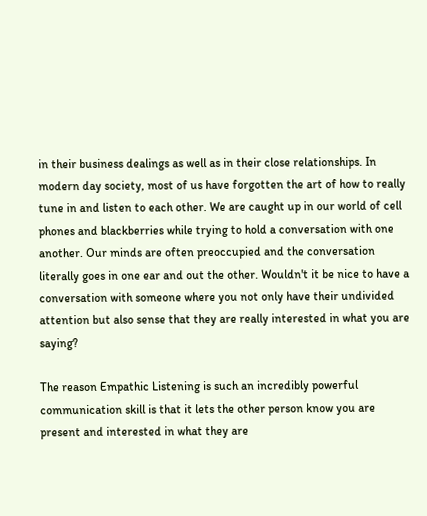in their business dealings as well as in their close relationships. In modern day society, most of us have forgotten the art of how to really tune in and listen to each other. We are caught up in our world of cell phones and blackberries while trying to hold a conversation with one another. Our minds are often preoccupied and the conversation literally goes in one ear and out the other. Wouldn't it be nice to have a conversation with someone where you not only have their undivided attention but also sense that they are really interested in what you are saying?

The reason Empathic Listening is such an incredibly powerful communication skill is that it lets the other person know you are present and interested in what they are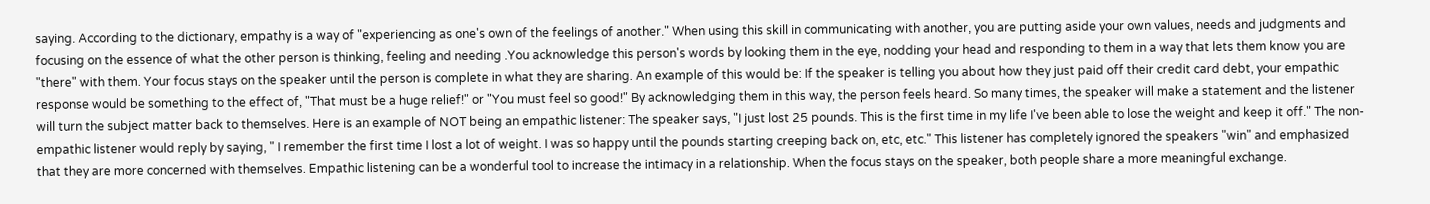saying. According to the dictionary, empathy is a way of "experiencing as one's own of the feelings of another." When using this skill in communicating with another, you are putting aside your own values, needs and judgments and focusing on the essence of what the other person is thinking, feeling and needing .You acknowledge this person's words by looking them in the eye, nodding your head and responding to them in a way that lets them know you are "there" with them. Your focus stays on the speaker until the person is complete in what they are sharing. An example of this would be: If the speaker is telling you about how they just paid off their credit card debt, your empathic response would be something to the effect of, "That must be a huge relief!" or "You must feel so good!" By acknowledging them in this way, the person feels heard. So many times, the speaker will make a statement and the listener will turn the subject matter back to themselves. Here is an example of NOT being an empathic listener: The speaker says, "I just lost 25 pounds. This is the first time in my life I've been able to lose the weight and keep it off." The non-empathic listener would reply by saying, " I remember the first time I lost a lot of weight. I was so happy until the pounds starting creeping back on, etc, etc." This listener has completely ignored the speakers "win" and emphasized that they are more concerned with themselves. Empathic listening can be a wonderful tool to increase the intimacy in a relationship. When the focus stays on the speaker, both people share a more meaningful exchange.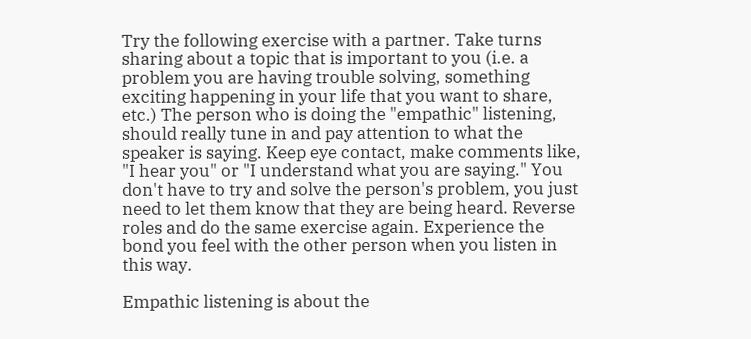Try the following exercise with a partner. Take turns sharing about a topic that is important to you (i.e. a problem you are having trouble solving, something exciting happening in your life that you want to share, etc.) The person who is doing the "empathic" listening, should really tune in and pay attention to what the speaker is saying. Keep eye contact, make comments like, "I hear you" or "I understand what you are saying." You don't have to try and solve the person's problem, you just need to let them know that they are being heard. Reverse roles and do the same exercise again. Experience the bond you feel with the other person when you listen in this way.

Empathic listening is about the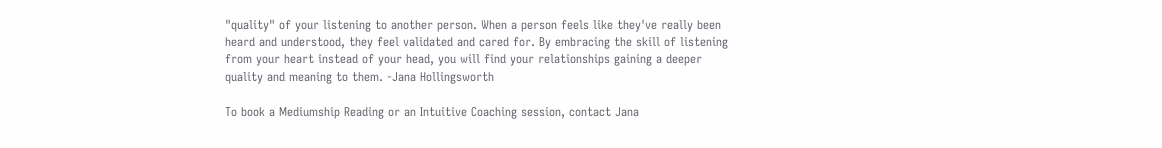"quality" of your listening to another person. When a person feels like they've really been heard and understood, they feel validated and cared for. By embracing the skill of listening from your heart instead of your head, you will find your relationships gaining a deeper quality and meaning to them. -Jana Hollingsworth

To book a Mediumship Reading or an Intuitive Coaching session, contact Jana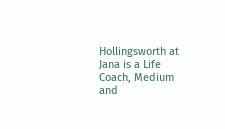Hollingsworth at Jana is a Life Coach, Medium and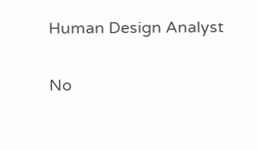Human Design Analyst

No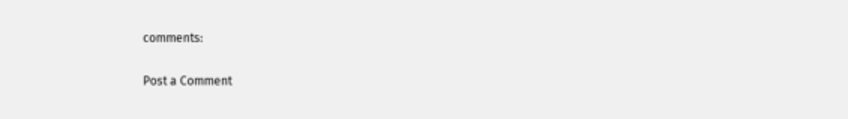comments:

Post a Comment